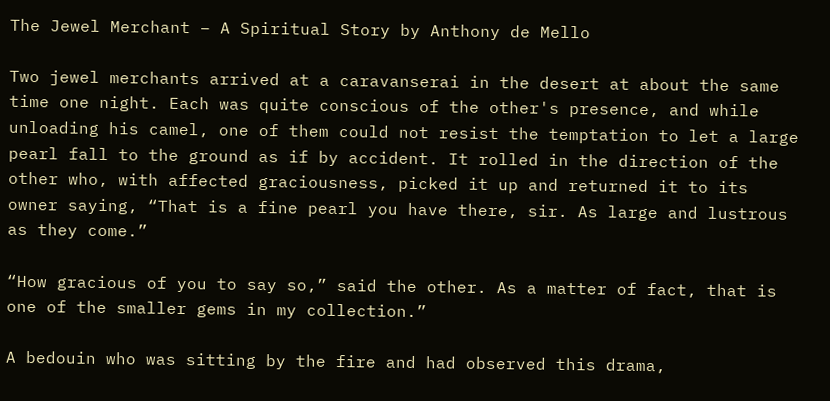The Jewel Merchant – A Spiritual Story by Anthony de Mello

Two jewel merchants arrived at a caravanserai in the desert at about the same time one night. Each was quite conscious of the other's presence, and while unloading his camel, one of them could not resist the temptation to let a large pearl fall to the ground as if by accident. It rolled in the direction of the other who, with affected graciousness, picked it up and returned it to its owner saying, “That is a fine pearl you have there, sir. As large and lustrous as they come.”

“How gracious of you to say so,” said the other. As a matter of fact, that is one of the smaller gems in my collection.”

A bedouin who was sitting by the fire and had observed this drama,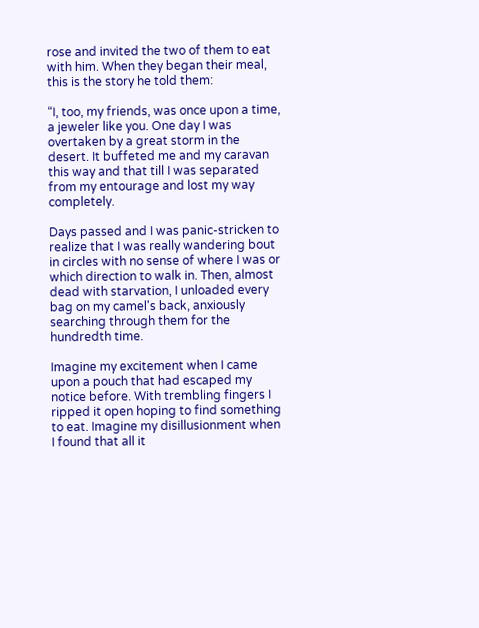rose and invited the two of them to eat with him. When they began their meal, this is the story he told them:

“I, too, my friends, was once upon a time, a jeweler like you. One day I was overtaken by a great storm in the desert. It buffeted me and my caravan this way and that till I was separated from my entourage and lost my way completely.

Days passed and I was panic-stricken to realize that I was really wandering bout in circles with no sense of where I was or which direction to walk in. Then, almost dead with starvation, I unloaded every bag on my camel's back, anxiously searching through them for the hundredth time.

Imagine my excitement when I came upon a pouch that had escaped my notice before. With trembling fingers I ripped it open hoping to find something to eat. Imagine my disillusionment when I found that all it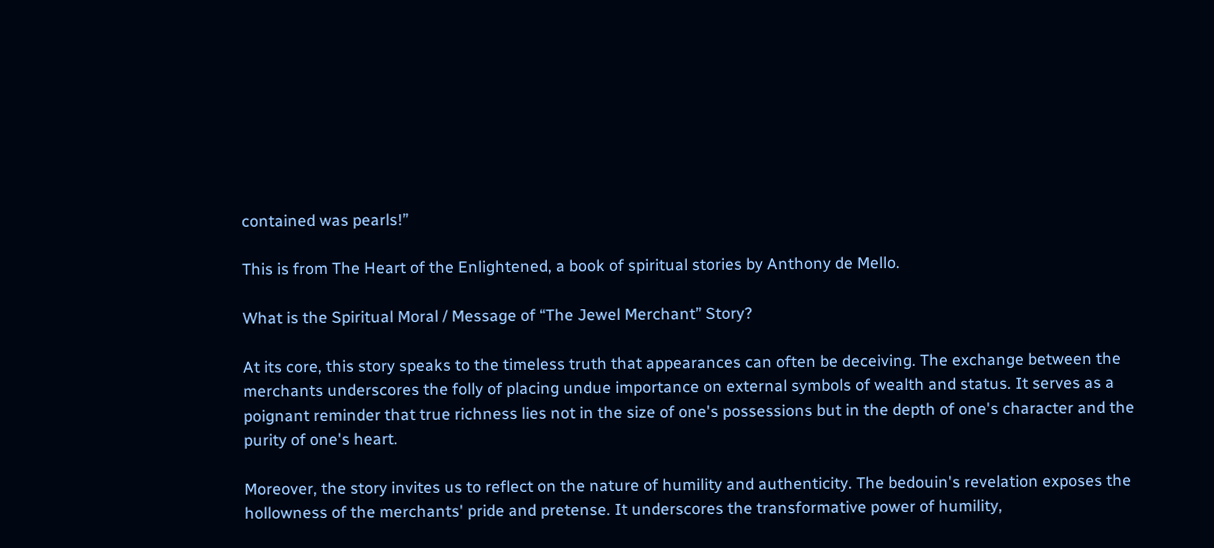contained was pearls!”

This is from The Heart of the Enlightened, a book of spiritual stories by Anthony de Mello.

What is the Spiritual Moral / Message of “The Jewel Merchant” Story?

At its core, this story speaks to the timeless truth that appearances can often be deceiving. The exchange between the merchants underscores the folly of placing undue importance on external symbols of wealth and status. It serves as a poignant reminder that true richness lies not in the size of one's possessions but in the depth of one's character and the purity of one's heart.

Moreover, the story invites us to reflect on the nature of humility and authenticity. The bedouin's revelation exposes the hollowness of the merchants' pride and pretense. It underscores the transformative power of humility,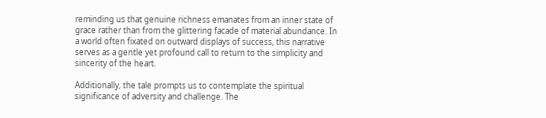reminding us that genuine richness emanates from an inner state of grace rather than from the glittering facade of material abundance. In a world often fixated on outward displays of success, this narrative serves as a gentle yet profound call to return to the simplicity and sincerity of the heart.

Additionally, the tale prompts us to contemplate the spiritual significance of adversity and challenge. The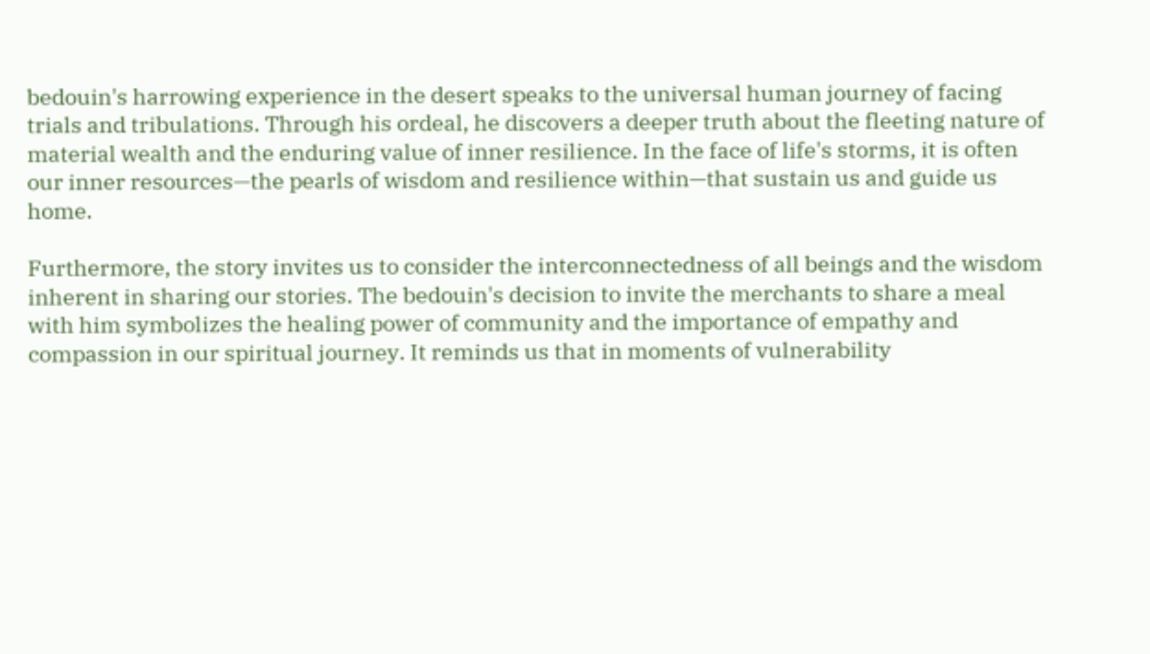bedouin's harrowing experience in the desert speaks to the universal human journey of facing trials and tribulations. Through his ordeal, he discovers a deeper truth about the fleeting nature of material wealth and the enduring value of inner resilience. In the face of life's storms, it is often our inner resources—the pearls of wisdom and resilience within—that sustain us and guide us home.

Furthermore, the story invites us to consider the interconnectedness of all beings and the wisdom inherent in sharing our stories. The bedouin's decision to invite the merchants to share a meal with him symbolizes the healing power of community and the importance of empathy and compassion in our spiritual journey. It reminds us that in moments of vulnerability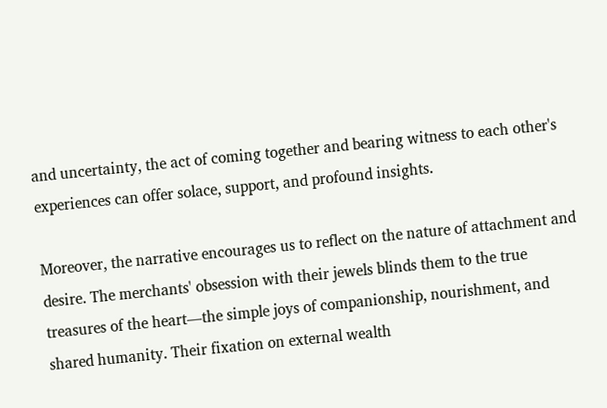and uncertainty, the act of coming together and bearing witness to each other's experiences can offer solace, support, and profound insights.

Moreover, the narrative encourages us to reflect on the nature of attachment and desire. The merchants' obsession with their jewels blinds them to the true treasures of the heart—the simple joys of companionship, nourishment, and shared humanity. Their fixation on external wealth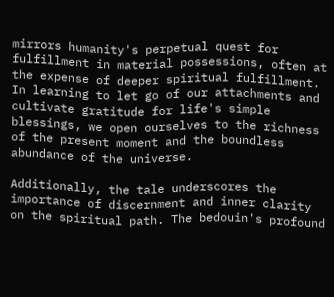mirrors humanity's perpetual quest for fulfillment in material possessions, often at the expense of deeper spiritual fulfillment. In learning to let go of our attachments and cultivate gratitude for life's simple blessings, we open ourselves to the richness of the present moment and the boundless abundance of the universe.

Additionally, the tale underscores the importance of discernment and inner clarity on the spiritual path. The bedouin's profound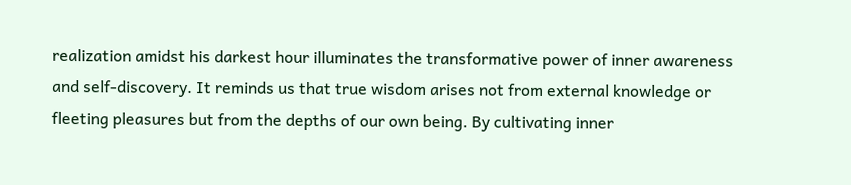realization amidst his darkest hour illuminates the transformative power of inner awareness and self-discovery. It reminds us that true wisdom arises not from external knowledge or fleeting pleasures but from the depths of our own being. By cultivating inner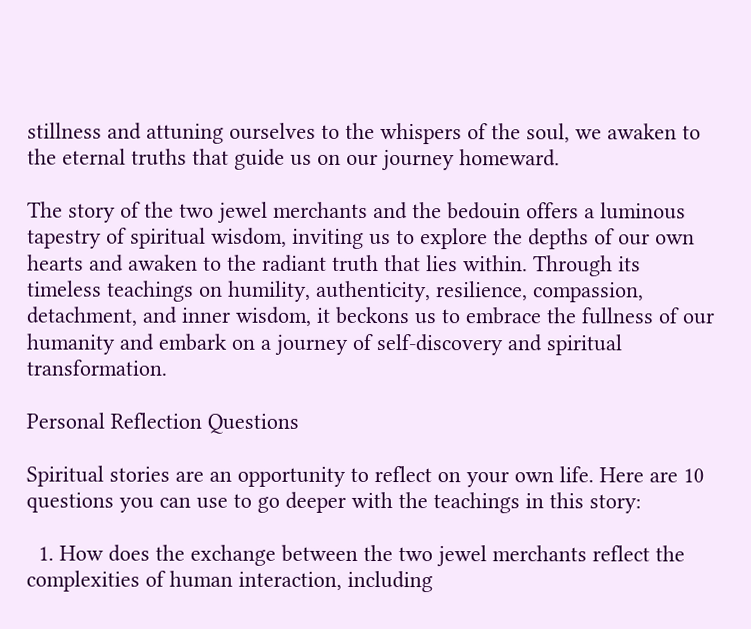stillness and attuning ourselves to the whispers of the soul, we awaken to the eternal truths that guide us on our journey homeward.

The story of the two jewel merchants and the bedouin offers a luminous tapestry of spiritual wisdom, inviting us to explore the depths of our own hearts and awaken to the radiant truth that lies within. Through its timeless teachings on humility, authenticity, resilience, compassion, detachment, and inner wisdom, it beckons us to embrace the fullness of our humanity and embark on a journey of self-discovery and spiritual transformation.

Personal Reflection Questions

Spiritual stories are an opportunity to reflect on your own life. Here are 10 questions you can use to go deeper with the teachings in this story:

  1. How does the exchange between the two jewel merchants reflect the complexities of human interaction, including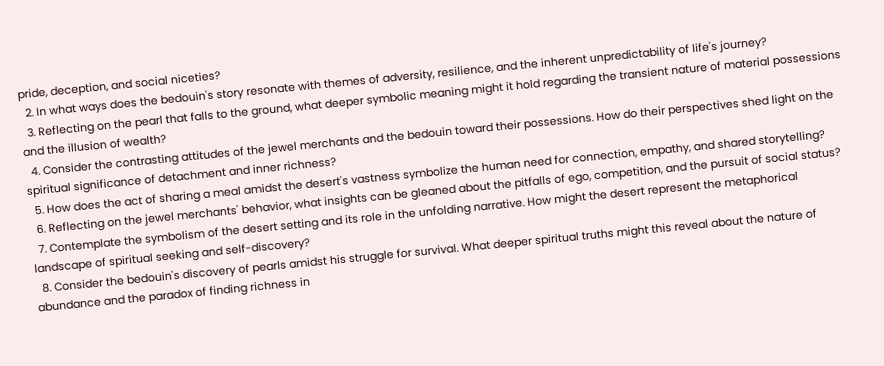pride, deception, and social niceties?
  2. In what ways does the bedouin's story resonate with themes of adversity, resilience, and the inherent unpredictability of life's journey?
  3. Reflecting on the pearl that falls to the ground, what deeper symbolic meaning might it hold regarding the transient nature of material possessions and the illusion of wealth?
  4. Consider the contrasting attitudes of the jewel merchants and the bedouin toward their possessions. How do their perspectives shed light on the spiritual significance of detachment and inner richness?
  5. How does the act of sharing a meal amidst the desert's vastness symbolize the human need for connection, empathy, and shared storytelling?
  6. Reflecting on the jewel merchants' behavior, what insights can be gleaned about the pitfalls of ego, competition, and the pursuit of social status?
  7. Contemplate the symbolism of the desert setting and its role in the unfolding narrative. How might the desert represent the metaphorical landscape of spiritual seeking and self-discovery?
  8. Consider the bedouin's discovery of pearls amidst his struggle for survival. What deeper spiritual truths might this reveal about the nature of abundance and the paradox of finding richness in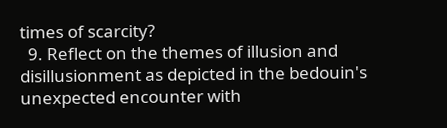times of scarcity?
  9. Reflect on the themes of illusion and disillusionment as depicted in the bedouin's unexpected encounter with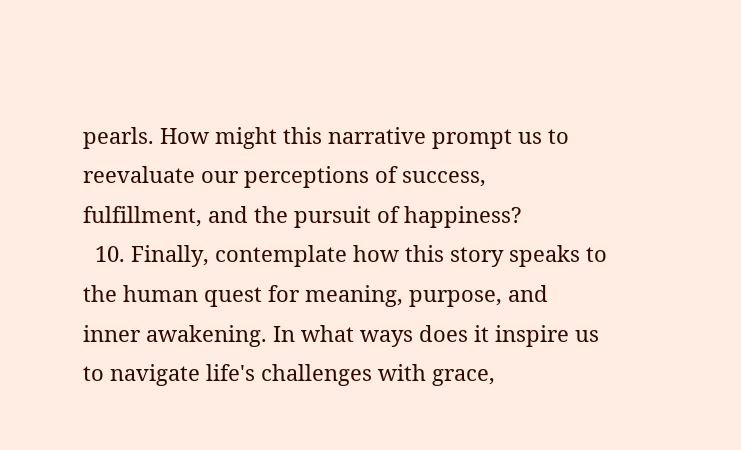pearls. How might this narrative prompt us to reevaluate our perceptions of success, fulfillment, and the pursuit of happiness?
  10. Finally, contemplate how this story speaks to the human quest for meaning, purpose, and inner awakening. In what ways does it inspire us to navigate life's challenges with grace,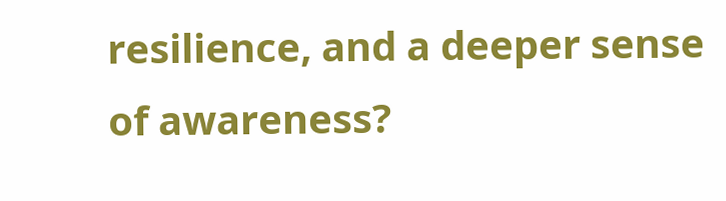resilience, and a deeper sense of awareness?